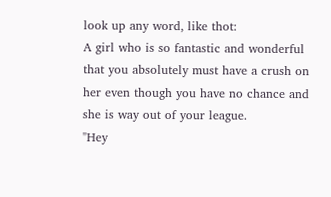look up any word, like thot:
A girl who is so fantastic and wonderful that you absolutely must have a crush on her even though you have no chance and she is way out of your league.
"Hey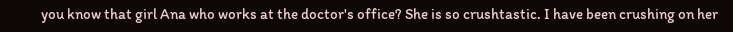you know that girl Ana who works at the doctor's office? She is so crushtastic. I have been crushing on her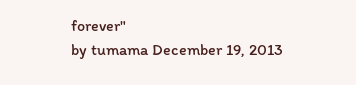forever"
by tumama December 19, 2013